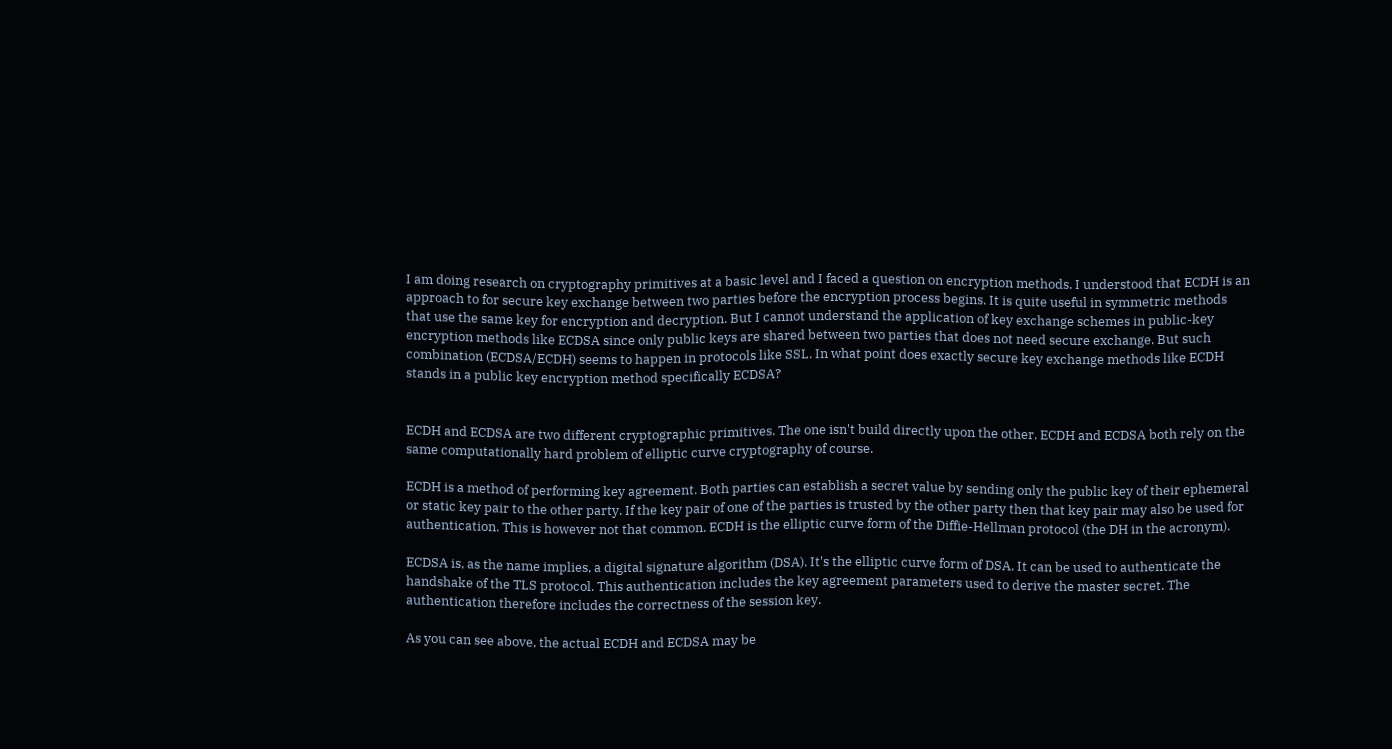I am doing research on cryptography primitives at a basic level and I faced a question on encryption methods. I understood that ECDH is an approach to for secure key exchange between two parties before the encryption process begins. It is quite useful in symmetric methods that use the same key for encryption and decryption. But I cannot understand the application of key exchange schemes in public-key encryption methods like ECDSA since only public keys are shared between two parties that does not need secure exchange. But such combination (ECDSA/ECDH) seems to happen in protocols like SSL. In what point does exactly secure key exchange methods like ECDH stands in a public key encryption method specifically ECDSA?


ECDH and ECDSA are two different cryptographic primitives. The one isn't build directly upon the other. ECDH and ECDSA both rely on the same computationally hard problem of elliptic curve cryptography of course.

ECDH is a method of performing key agreement. Both parties can establish a secret value by sending only the public key of their ephemeral or static key pair to the other party. If the key pair of one of the parties is trusted by the other party then that key pair may also be used for authentication. This is however not that common. ECDH is the elliptic curve form of the Diffie-Hellman protocol (the DH in the acronym).

ECDSA is, as the name implies, a digital signature algorithm (DSA). It's the elliptic curve form of DSA. It can be used to authenticate the handshake of the TLS protocol. This authentication includes the key agreement parameters used to derive the master secret. The authentication therefore includes the correctness of the session key.

As you can see above, the actual ECDH and ECDSA may be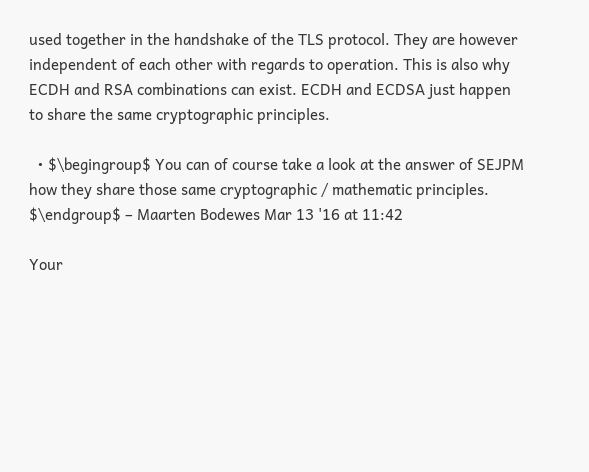used together in the handshake of the TLS protocol. They are however independent of each other with regards to operation. This is also why ECDH and RSA combinations can exist. ECDH and ECDSA just happen to share the same cryptographic principles.

  • $\begingroup$ You can of course take a look at the answer of SEJPM how they share those same cryptographic / mathematic principles. $\endgroup$ – Maarten Bodewes Mar 13 '16 at 11:42

Your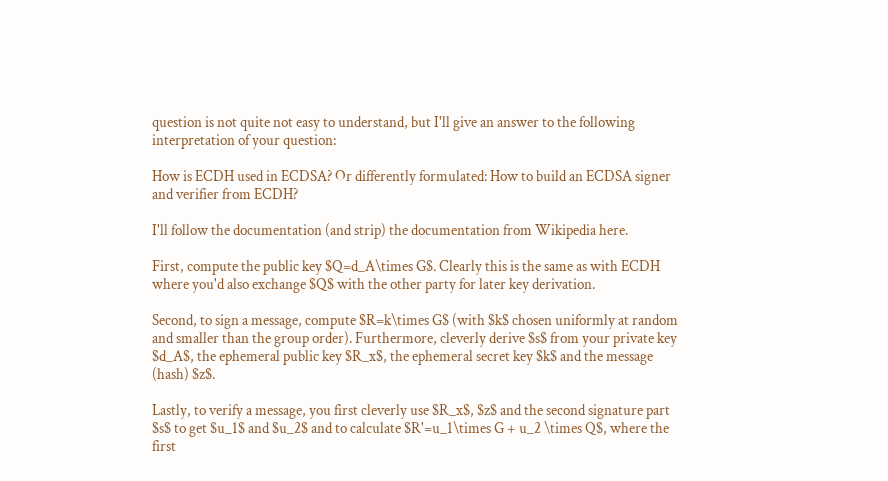question is not quite not easy to understand, but I'll give an answer to the following interpretation of your question:

How is ECDH used in ECDSA? Or differently formulated: How to build an ECDSA signer and verifier from ECDH?

I'll follow the documentation (and strip) the documentation from Wikipedia here.

First, compute the public key $Q=d_A\times G$. Clearly this is the same as with ECDH where you'd also exchange $Q$ with the other party for later key derivation.

Second, to sign a message, compute $R=k\times G$ (with $k$ chosen uniformly at random and smaller than the group order). Furthermore, cleverly derive $s$ from your private key $d_A$, the ephemeral public key $R_x$, the ephemeral secret key $k$ and the message (hash) $z$.

Lastly, to verify a message, you first cleverly use $R_x$, $z$ and the second signature part $s$ to get $u_1$ and $u_2$ and to calculate $R'=u_1\times G + u_2 \times Q$, where the first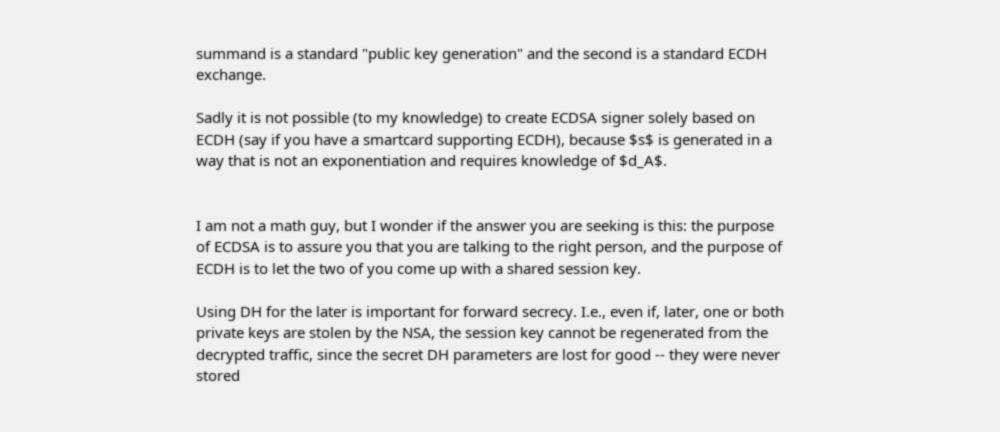summand is a standard "public key generation" and the second is a standard ECDH exchange.

Sadly it is not possible (to my knowledge) to create ECDSA signer solely based on ECDH (say if you have a smartcard supporting ECDH), because $s$ is generated in a way that is not an exponentiation and requires knowledge of $d_A$.


I am not a math guy, but I wonder if the answer you are seeking is this: the purpose of ECDSA is to assure you that you are talking to the right person, and the purpose of ECDH is to let the two of you come up with a shared session key.

Using DH for the later is important for forward secrecy. I.e., even if, later, one or both private keys are stolen by the NSA, the session key cannot be regenerated from the decrypted traffic, since the secret DH parameters are lost for good -- they were never stored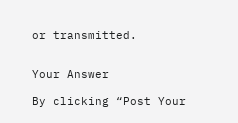or transmitted.


Your Answer

By clicking “Post Your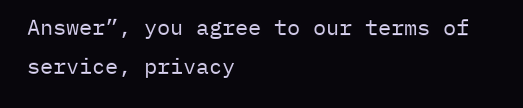Answer”, you agree to our terms of service, privacy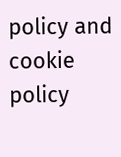policy and cookie policy